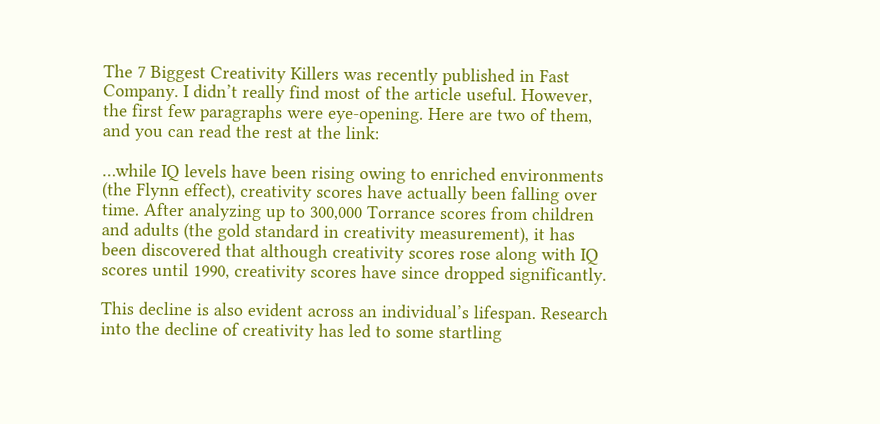The 7 Biggest Creativity Killers was recently published in Fast Company. I didn’t really find most of the article useful. However, the first few paragraphs were eye-opening. Here are two of them, and you can read the rest at the link:

…while IQ levels have been rising owing to enriched environments (the Flynn effect), creativity scores have actually been falling over time. After analyzing up to 300,000 Torrance scores from children and adults (the gold standard in creativity measurement), it has been discovered that although creativity scores rose along with IQ scores until 1990, creativity scores have since dropped significantly.

This decline is also evident across an individual’s lifespan. Research into the decline of creativity has led to some startling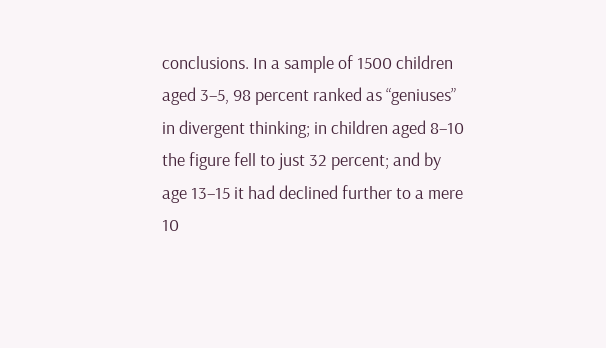conclusions. In a sample of 1500 children aged 3–5, 98 percent ranked as “geniuses” in divergent thinking; in children aged 8–10 the figure fell to just 32 percent; and by age 13–15 it had declined further to a mere 10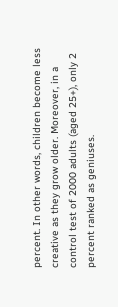percent. In other words, children become less creative as they grow older. Moreover, in a control test of 2000 adults (aged 25+), only 2 percent ranked as geniuses.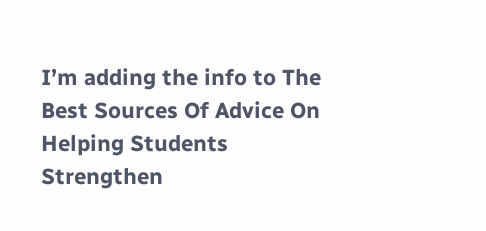I’m adding the info to The Best Sources Of Advice On Helping Students Strengthen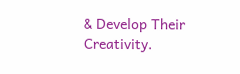& Develop Their Creativity.